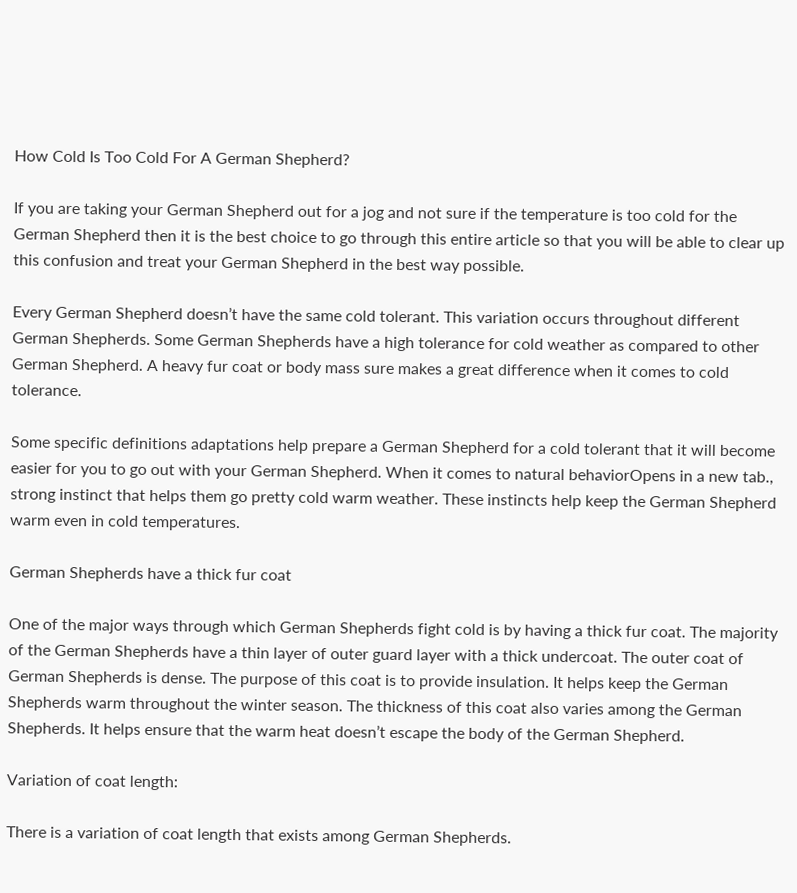How Cold Is Too Cold For A German Shepherd?

If you are taking your German Shepherd out for a jog and not sure if the temperature is too cold for the German Shepherd then it is the best choice to go through this entire article so that you will be able to clear up this confusion and treat your German Shepherd in the best way possible.

Every German Shepherd doesn’t have the same cold tolerant. This variation occurs throughout different German Shepherds. Some German Shepherds have a high tolerance for cold weather as compared to other German Shepherd. A heavy fur coat or body mass sure makes a great difference when it comes to cold tolerance.

Some specific definitions adaptations help prepare a German Shepherd for a cold tolerant that it will become easier for you to go out with your German Shepherd. When it comes to natural behaviorOpens in a new tab., strong instinct that helps them go pretty cold warm weather. These instincts help keep the German Shepherd warm even in cold temperatures.

German Shepherds have a thick fur coat

One of the major ways through which German Shepherds fight cold is by having a thick fur coat. The majority of the German Shepherds have a thin layer of outer guard layer with a thick undercoat. The outer coat of German Shepherds is dense. The purpose of this coat is to provide insulation. It helps keep the German Shepherds warm throughout the winter season. The thickness of this coat also varies among the German Shepherds. It helps ensure that the warm heat doesn’t escape the body of the German Shepherd.

Variation of coat length:

There is a variation of coat length that exists among German Shepherds.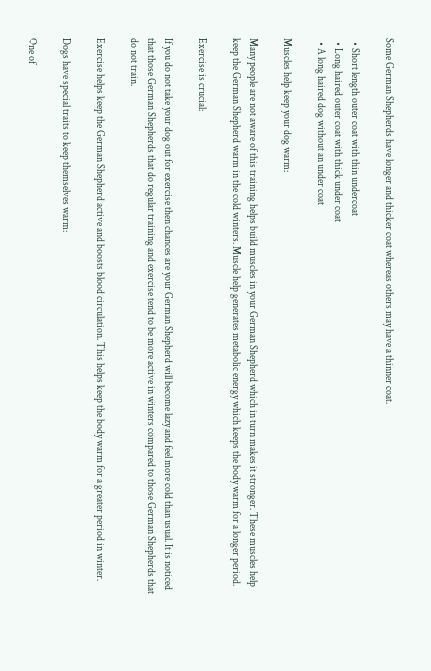Some German Shepherds have longer and thicker coat whereas others may have a thinner coat.

  • Short length outer coat with thin undercoat
  • Long haired outer coat with thick under coat
  • A long haired dog without an under coat

Muscles help keep your dog warm:

Many people are not aware of this training helps build muscles in your German Shepherd which in turn makes it stronger. These muscles help keep the German Shepherd warm in the cold winters. Muscle help generates metabolic energy which keeps the body warm for a longer period.

Exercise is crucial:

If you do not take your dog out for exercise then chances are your German Shepherd will become lazy and feel more cold than usual. It is noticed that those German Shepherds that do regular training and exercise tend to be more active in winters compared to those German Shepherds that do not train.

Exercise helps keep the German Shepherd active and boosts blood circulation. This helps keep the body warm for a greater period in winter.

Dogs have special traits to keep themselves warm:

One of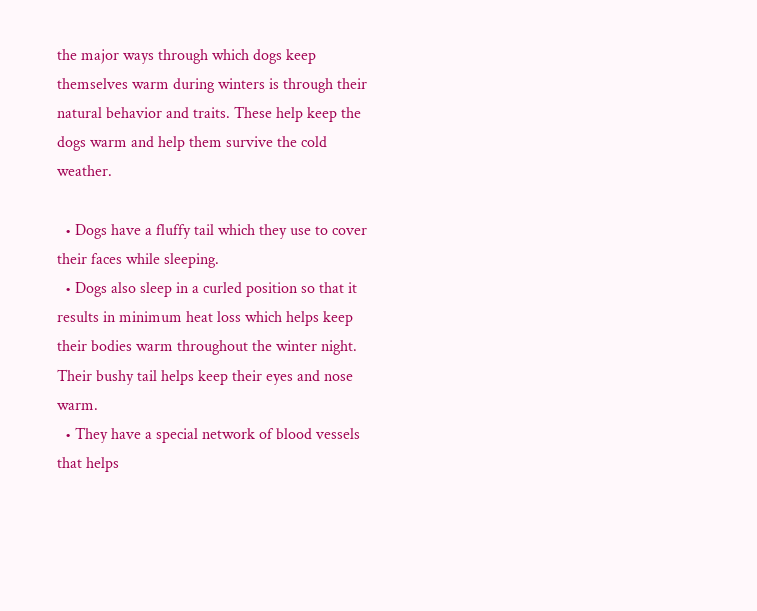the major ways through which dogs keep themselves warm during winters is through their natural behavior and traits. These help keep the dogs warm and help them survive the cold weather.

  • Dogs have a fluffy tail which they use to cover their faces while sleeping.
  • Dogs also sleep in a curled position so that it results in minimum heat loss which helps keep their bodies warm throughout the winter night. Their bushy tail helps keep their eyes and nose warm.
  • They have a special network of blood vessels that helps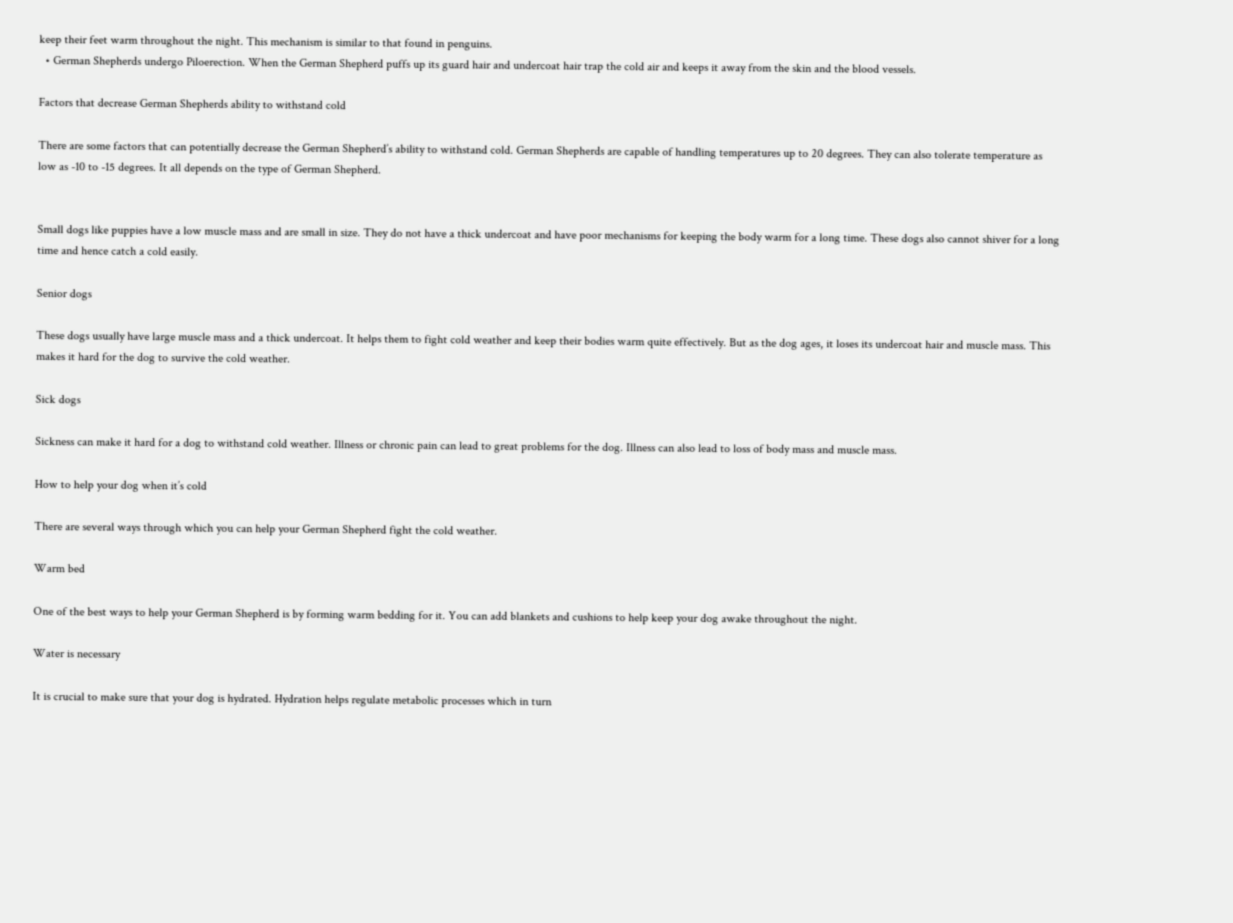keep their feet warm throughout the night. This mechanism is similar to that found in penguins.
  • German Shepherds undergo Piloerection. When the German Shepherd puffs up its guard hair and undercoat hair trap the cold air and keeps it away from the skin and the blood vessels.

Factors that decrease German Shepherds ability to withstand cold

There are some factors that can potentially decrease the German Shepherd’s ability to withstand cold. German Shepherds are capable of handling temperatures up to 20 degrees. They can also tolerate temperature as low as -10 to -15 degrees. It all depends on the type of German Shepherd.


Small dogs like puppies have a low muscle mass and are small in size. They do not have a thick undercoat and have poor mechanisms for keeping the body warm for a long time. These dogs also cannot shiver for a long time and hence catch a cold easily.

Senior dogs

These dogs usually have large muscle mass and a thick undercoat. It helps them to fight cold weather and keep their bodies warm quite effectively. But as the dog ages, it loses its undercoat hair and muscle mass. This makes it hard for the dog to survive the cold weather.

Sick dogs

Sickness can make it hard for a dog to withstand cold weather. Illness or chronic pain can lead to great problems for the dog. Illness can also lead to loss of body mass and muscle mass.

How to help your dog when it’s cold

There are several ways through which you can help your German Shepherd fight the cold weather.

Warm bed

One of the best ways to help your German Shepherd is by forming warm bedding for it. You can add blankets and cushions to help keep your dog awake throughout the night.

Water is necessary

It is crucial to make sure that your dog is hydrated. Hydration helps regulate metabolic processes which in turn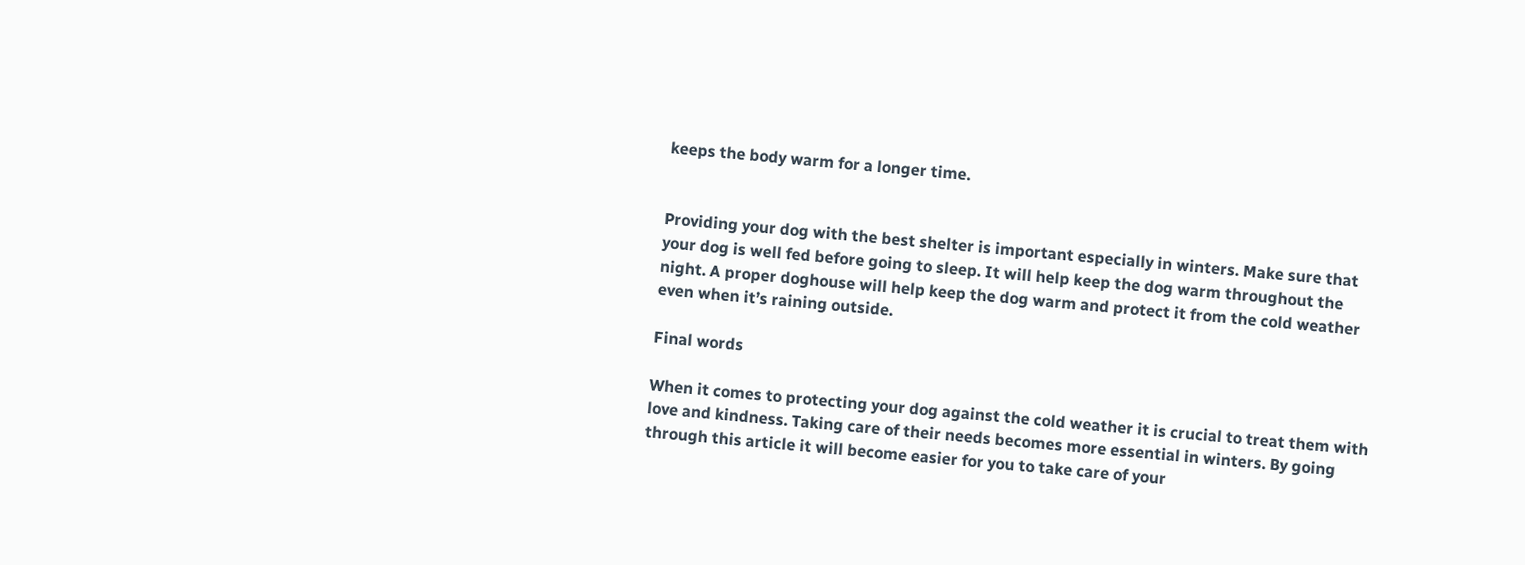keeps the body warm for a longer time.


Providing your dog with the best shelter is important especially in winters. Make sure that your dog is well fed before going to sleep. It will help keep the dog warm throughout the night. A proper doghouse will help keep the dog warm and protect it from the cold weather even when it’s raining outside.

Final words

When it comes to protecting your dog against the cold weather it is crucial to treat them with love and kindness. Taking care of their needs becomes more essential in winters. By going through this article it will become easier for you to take care of your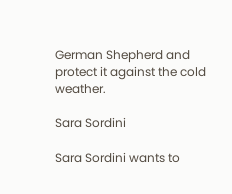German Shepherd and protect it against the cold weather.

Sara Sordini

Sara Sordini wants to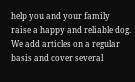help you and your family raise a happy and reliable dog. We add articles on a regular basis and cover several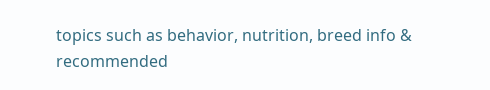topics such as behavior, nutrition, breed info & recommended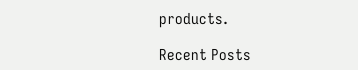products.

Recent Posts